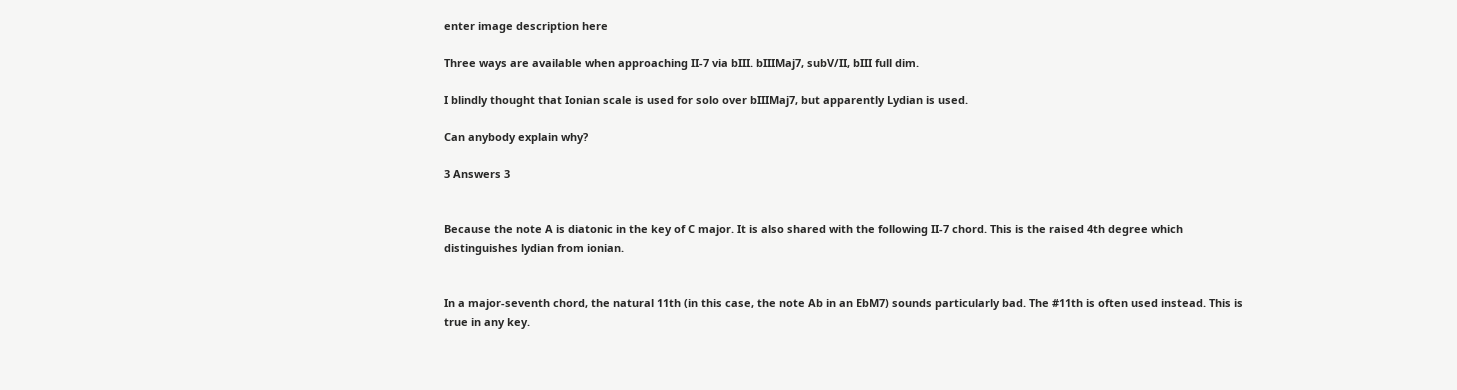enter image description here

Three ways are available when approaching II-7 via bIII. bIIIMaj7, subV/II, bIII full dim.

I blindly thought that Ionian scale is used for solo over bIIIMaj7, but apparently Lydian is used.

Can anybody explain why?

3 Answers 3


Because the note A is diatonic in the key of C major. It is also shared with the following II-7 chord. This is the raised 4th degree which distinguishes lydian from ionian.


In a major-seventh chord, the natural 11th (in this case, the note Ab in an EbM7) sounds particularly bad. The #11th is often used instead. This is true in any key.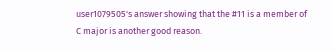user1079505's answer showing that the #11 is a member of C major is another good reason.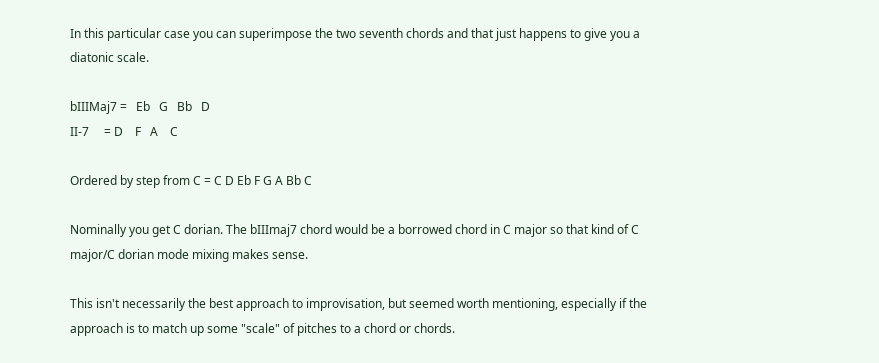In this particular case you can superimpose the two seventh chords and that just happens to give you a diatonic scale.

bIIIMaj7 =   Eb   G   Bb   D
II-7     = D    F   A    C

Ordered by step from C = C D Eb F G A Bb C

Nominally you get C dorian. The bIIImaj7 chord would be a borrowed chord in C major so that kind of C major/C dorian mode mixing makes sense.

This isn't necessarily the best approach to improvisation, but seemed worth mentioning, especially if the approach is to match up some "scale" of pitches to a chord or chords.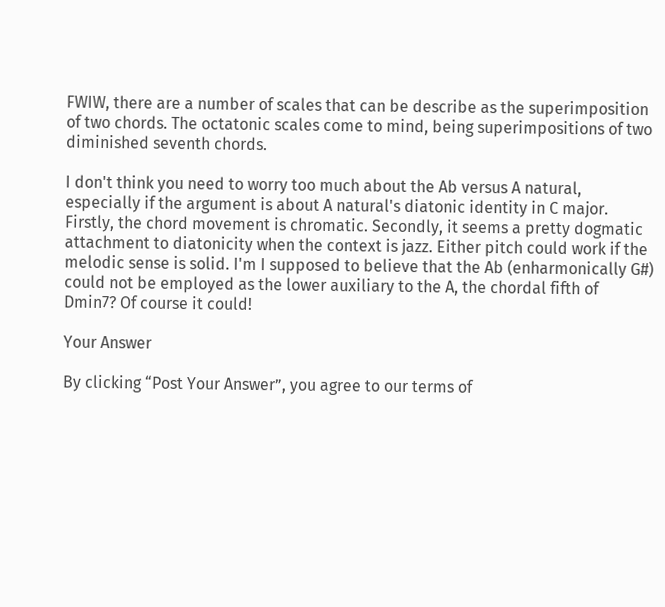FWIW, there are a number of scales that can be describe as the superimposition of two chords. The octatonic scales come to mind, being superimpositions of two diminished seventh chords.

I don't think you need to worry too much about the Ab versus A natural, especially if the argument is about A natural's diatonic identity in C major. Firstly, the chord movement is chromatic. Secondly, it seems a pretty dogmatic attachment to diatonicity when the context is jazz. Either pitch could work if the melodic sense is solid. I'm I supposed to believe that the Ab (enharmonically G#) could not be employed as the lower auxiliary to the A, the chordal fifth of Dmin7? Of course it could!

Your Answer

By clicking “Post Your Answer”, you agree to our terms of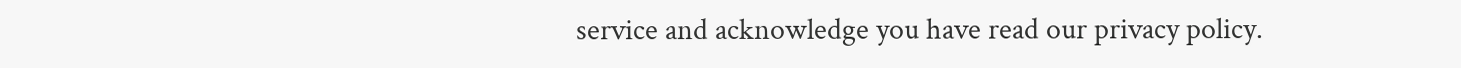service and acknowledge you have read our privacy policy.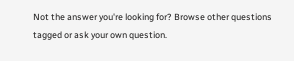Not the answer you're looking for? Browse other questions tagged or ask your own question.